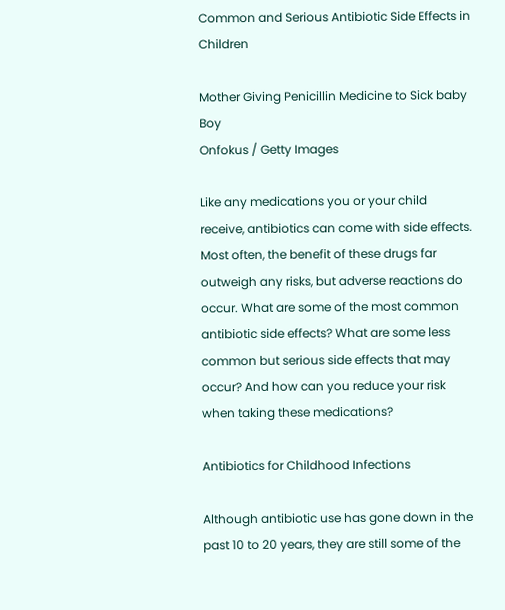Common and Serious Antibiotic Side Effects in Children

Mother Giving Penicillin Medicine to Sick baby Boy
Onfokus / Getty Images

Like any medications you or your child receive, antibiotics can come with side effects. Most often, the benefit of these drugs far outweigh any risks, but adverse reactions do occur. What are some of the most common antibiotic side effects? What are some less common but serious side effects that may occur? And how can you reduce your risk when taking these medications?

Antibiotics for Childhood Infections

Although antibiotic use has gone down in the past 10 to 20 years, they are still some of the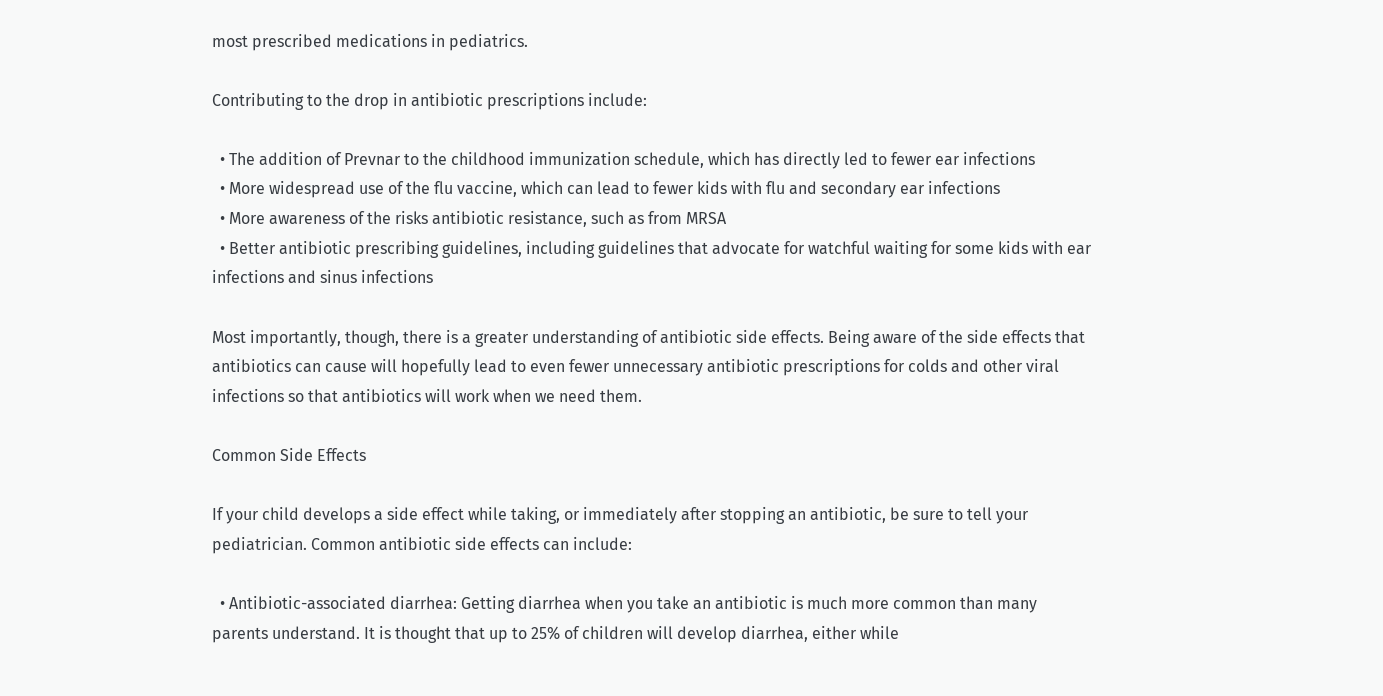most prescribed medications in pediatrics.

Contributing to the drop in antibiotic prescriptions include:

  • The addition of Prevnar to the childhood immunization schedule, which has directly led to fewer ear infections
  • More widespread use of the flu vaccine, which can lead to fewer kids with flu and secondary ear infections
  • More awareness of the risks antibiotic resistance, such as from MRSA
  • Better antibiotic prescribing guidelines, including guidelines that advocate for watchful waiting for some kids with ear infections and sinus infections

Most importantly, though, there is a greater understanding of antibiotic side effects. Being aware of the side effects that antibiotics can cause will hopefully lead to even fewer unnecessary antibiotic prescriptions for colds and other viral infections so that antibiotics will work when we need them.

Common Side Effects

If your child develops a side effect while taking, or immediately after stopping an antibiotic, be sure to tell your pediatrician. Common antibiotic side effects can include:

  • Antibiotic-associated diarrhea: Getting diarrhea when you take an antibiotic is much more common than many parents understand. It is thought that up to 25% of children will develop diarrhea, either while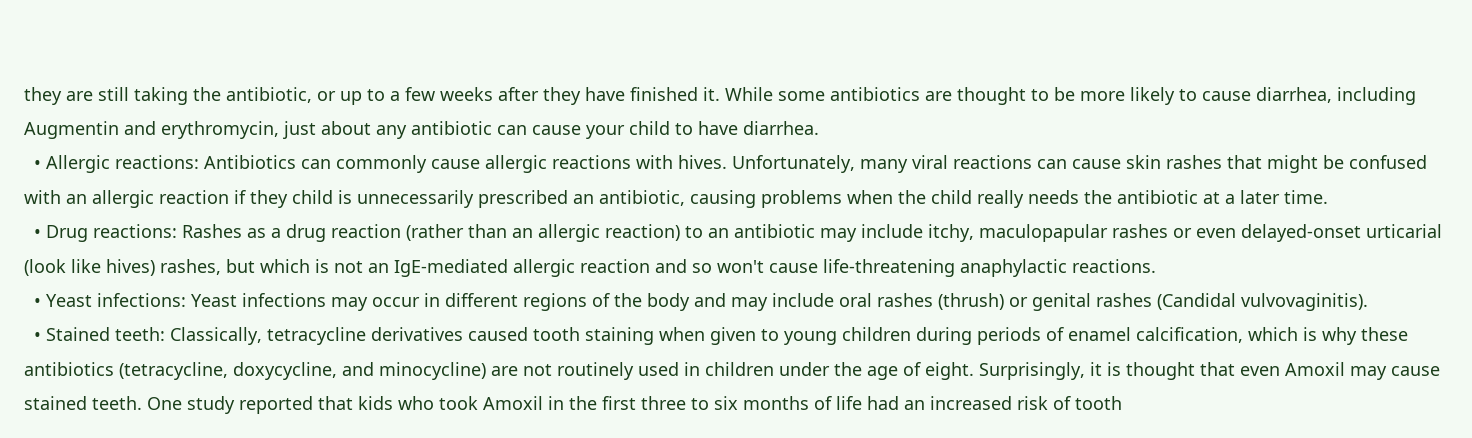they are still taking the antibiotic, or up to a few weeks after they have finished it. While some antibiotics are thought to be more likely to cause diarrhea, including Augmentin and erythromycin, just about any antibiotic can cause your child to have diarrhea.
  • Allergic reactions: Antibiotics can commonly cause allergic reactions with hives. Unfortunately, many viral reactions can cause skin rashes that might be confused with an allergic reaction if they child is unnecessarily prescribed an antibiotic, causing problems when the child really needs the antibiotic at a later time.
  • Drug reactions: Rashes as a drug reaction (rather than an allergic reaction) to an antibiotic may include itchy, maculopapular rashes or even delayed-onset urticarial (look like hives) rashes, but which is not an IgE-mediated allergic reaction and so won't cause life-threatening anaphylactic reactions.
  • Yeast infections: Yeast infections may occur in different regions of the body and may include oral rashes (thrush) or genital rashes (Candidal vulvovaginitis).
  • Stained teeth: Classically, tetracycline derivatives caused tooth staining when given to young children during periods of enamel calcification, which is why these antibiotics (tetracycline, doxycycline, and minocycline) are not routinely used in children under the age of eight. Surprisingly, it is thought that even Amoxil may cause stained teeth. One study reported that kids who took Amoxil in the first three to six months of life had an increased risk of tooth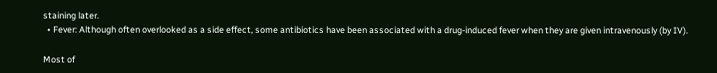staining later.
  • Fever: Although often overlooked as a side effect, some antibiotics have been associated with a drug-induced fever when they are given intravenously (by IV).

Most of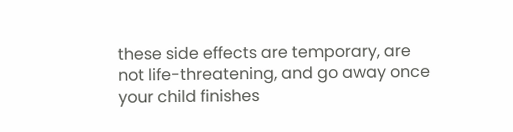these side effects are temporary, are not life-threatening, and go away once your child finishes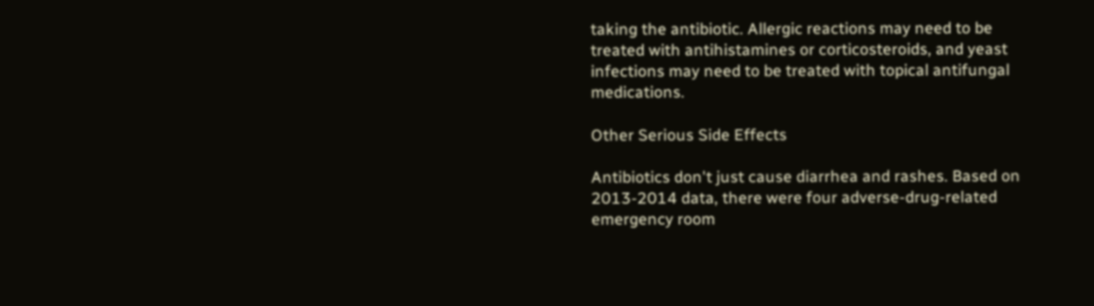taking the antibiotic. Allergic reactions may need to be treated with antihistamines or corticosteroids, and yeast infections may need to be treated with topical antifungal medications.

Other Serious Side Effects

Antibiotics don't just cause diarrhea and rashes. Based on 2013-2014 data, there were four adverse-drug-related emergency room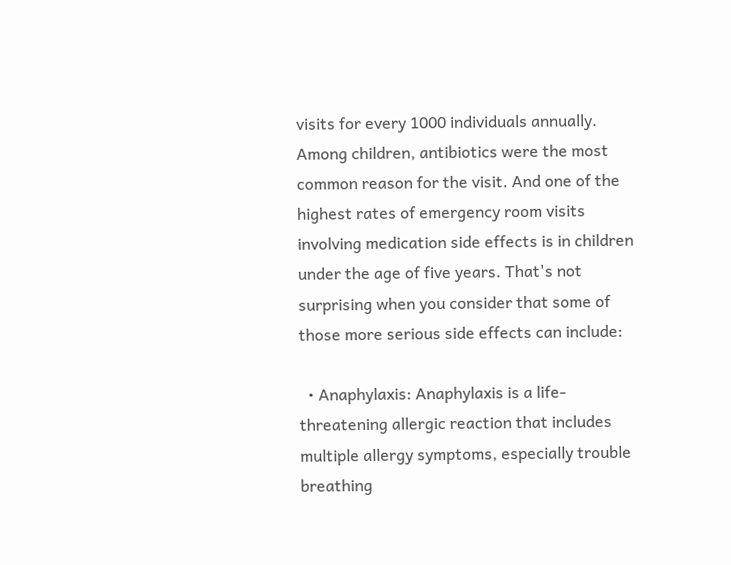visits for every 1000 individuals annually. Among children, antibiotics were the most common reason for the visit. And one of the highest rates of emergency room visits involving medication side effects is in children under the age of five years. That's not surprising when you consider that some of those more serious side effects can include:

  • Anaphylaxis: Anaphylaxis is a life-threatening allergic reaction that includes multiple allergy symptoms, especially trouble breathing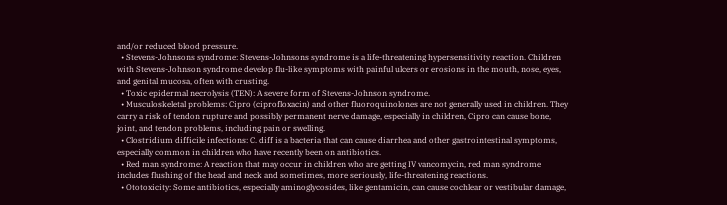and/or reduced blood pressure.
  • Stevens-Johnsons syndrome: Stevens-Johnsons syndrome is a life-threatening hypersensitivity reaction. Children with Stevens-Johnson syndrome develop flu-like symptoms with painful ulcers or erosions in the mouth, nose, eyes, and genital mucosa, often with crusting.
  • Toxic epidermal necrolysis (TEN): A severe form of Stevens-Johnson syndrome.
  • Musculoskeletal problems: Cipro (ciprofloxacin) and other fluoroquinolones are not generally used in children. They carry a risk of tendon rupture and possibly permanent nerve damage, especially in children, Cipro can cause bone, joint, and tendon problems, including pain or swelling.
  • Clostridium difficile infections: C. diff is a bacteria that can cause diarrhea and other gastrointestinal symptoms, especially common in children who have recently been on antibiotics.
  • Red man syndrome: A reaction that may occur in children who are getting IV vancomycin, red man syndrome includes flushing of the head and neck and sometimes, more seriously, life-threatening reactions.
  • Ototoxicity: Some antibiotics, especially aminoglycosides, like gentamicin, can cause cochlear or vestibular damage,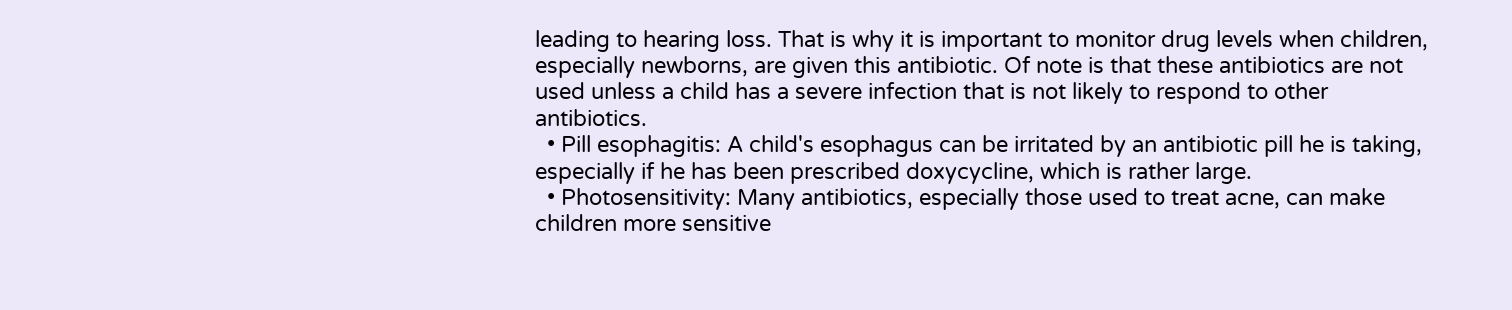leading to hearing loss. That is why it is important to monitor drug levels when children, especially newborns, are given this antibiotic. Of note is that these antibiotics are not used unless a child has a severe infection that is not likely to respond to other antibiotics.
  • Pill esophagitis: A child's esophagus can be irritated by an antibiotic pill he is taking, especially if he has been prescribed doxycycline, which is rather large.
  • Photosensitivity: Many antibiotics, especially those used to treat acne, can make children more sensitive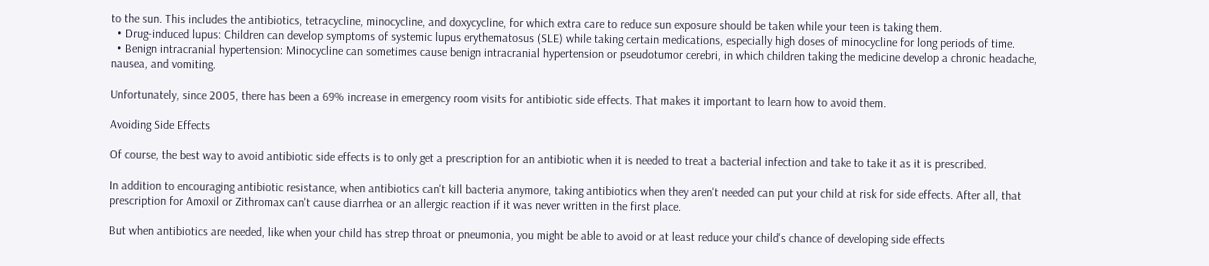to the sun. This includes the antibiotics, tetracycline, minocycline, and doxycycline, for which extra care to reduce sun exposure should be taken while your teen is taking them.
  • Drug-induced lupus: Children can develop symptoms of systemic lupus erythematosus (SLE) while taking certain medications, especially high doses of minocycline for long periods of time.
  • Benign intracranial hypertension: Minocycline can sometimes cause benign intracranial hypertension or pseudotumor cerebri, in which children taking the medicine develop a chronic headache, nausea, and vomiting.

Unfortunately, since 2005, there has been a 69% increase in emergency room visits for antibiotic side effects. That makes it important to learn how to avoid them.

Avoiding Side Effects

Of course, the best way to avoid antibiotic side effects is to only get a prescription for an antibiotic when it is needed to treat a bacterial infection and take to take it as it is prescribed.

In addition to encouraging antibiotic resistance, when antibiotics can't kill bacteria anymore, taking antibiotics when they aren't needed can put your child at risk for side effects. After all, that prescription for Amoxil or Zithromax can't cause diarrhea or an allergic reaction if it was never written in the first place.

But when antibiotics are needed, like when your child has strep throat or pneumonia, you might be able to avoid or at least reduce your child's chance of developing side effects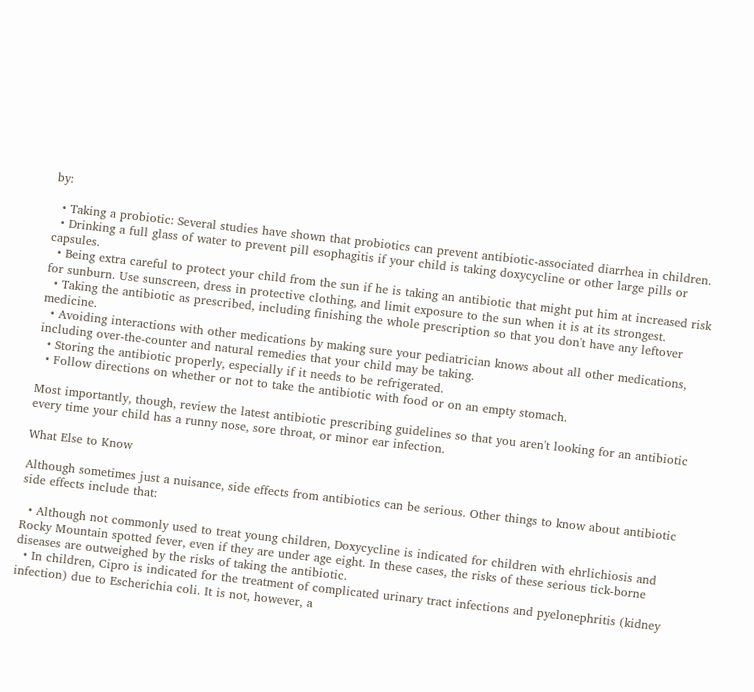by:

  • Taking a probiotic: Several studies have shown that probiotics can prevent antibiotic-associated diarrhea in children.
  • Drinking a full glass of water to prevent pill esophagitis if your child is taking doxycycline or other large pills or capsules.
  • Being extra careful to protect your child from the sun if he is taking an antibiotic that might put him at increased risk for sunburn. Use sunscreen, dress in protective clothing, and limit exposure to the sun when it is at its strongest.
  • Taking the antibiotic as prescribed, including finishing the whole prescription so that you don't have any leftover medicine.
  • Avoiding interactions with other medications by making sure your pediatrician knows about all other medications, including over-the-counter and natural remedies that your child may be taking.
  • Storing the antibiotic properly, especially if it needs to be refrigerated.
  • Follow directions on whether or not to take the antibiotic with food or on an empty stomach.

Most importantly, though, review the latest antibiotic prescribing guidelines so that you aren't looking for an antibiotic every time your child has a runny nose, sore throat, or minor ear infection.

What Else to Know

Although sometimes just a nuisance, side effects from antibiotics can be serious. Other things to know about antibiotic side effects include that:

  • Although not commonly used to treat young children, Doxycycline is indicated for children with ehrlichiosis and Rocky Mountain spotted fever, even if they are under age eight. In these cases, the risks of these serious tick-borne diseases are outweighed by the risks of taking the antibiotic.
  • In children, Cipro is indicated for the treatment of complicated urinary tract infections and pyelonephritis (kidney infection) due to Escherichia coli. It is not, however, a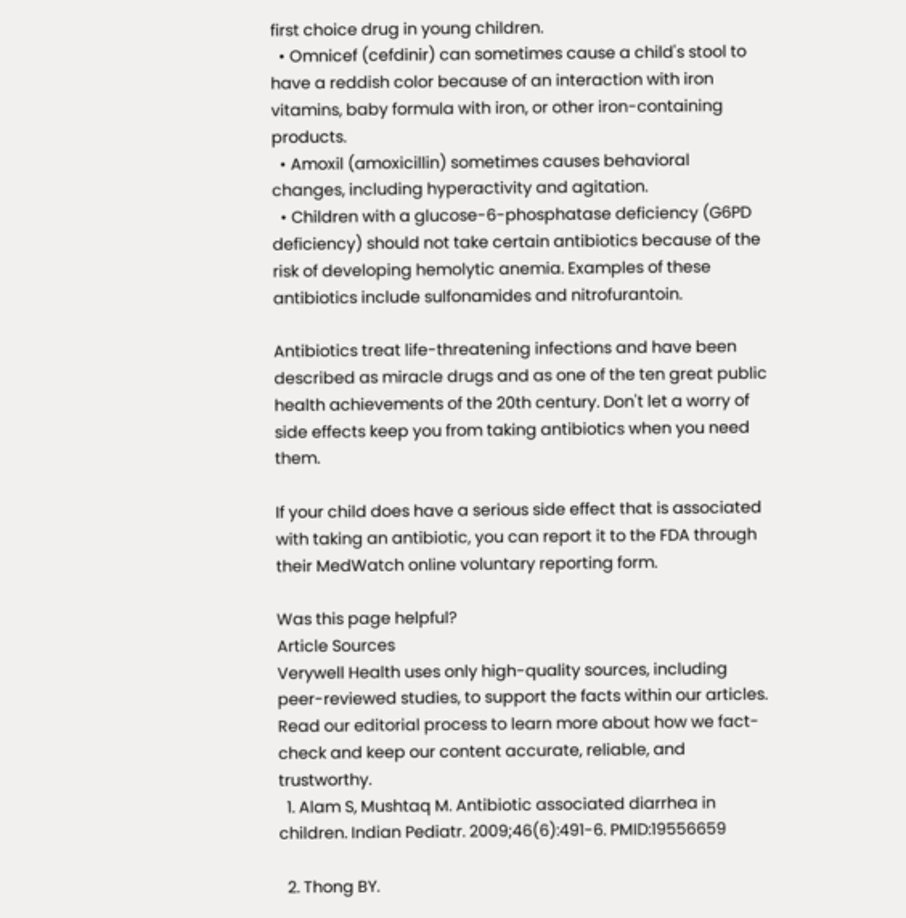first choice drug in young children.
  • Omnicef (cefdinir) can sometimes cause a child's stool to have a reddish color because of an interaction with iron vitamins, baby formula with iron, or other iron-containing products.
  • Amoxil (amoxicillin) sometimes causes behavioral changes, including hyperactivity and agitation.
  • Children with a glucose-6-phosphatase deficiency (G6PD deficiency) should not take certain antibiotics because of the risk of developing hemolytic anemia. Examples of these antibiotics include sulfonamides and nitrofurantoin.

Antibiotics treat life-threatening infections and have been described as miracle drugs and as one of the ten great public health achievements of the 20th century. Don't let a worry of side effects keep you from taking antibiotics when you need them.

If your child does have a serious side effect that is associated with taking an antibiotic, you can report it to the FDA through their MedWatch online voluntary reporting form.

Was this page helpful?
Article Sources
Verywell Health uses only high-quality sources, including peer-reviewed studies, to support the facts within our articles. Read our editorial process to learn more about how we fact-check and keep our content accurate, reliable, and trustworthy.
  1. Alam S, Mushtaq M. Antibiotic associated diarrhea in children. Indian Pediatr. 2009;46(6):491-6. PMID:19556659

  2. Thong BY.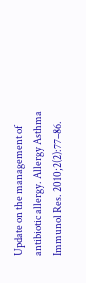Update on the management of antibiotic allergy. Allergy Asthma Immunol Res. 2010;2(2):77–86.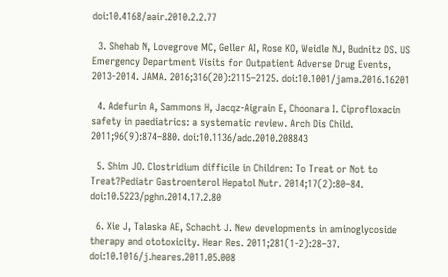doi:10.4168/aair.2010.2.2.77

  3. Shehab N, Lovegrove MC, Geller AI, Rose KO, Weidle NJ, Budnitz DS. US Emergency Department Visits for Outpatient Adverse Drug Events, 2013-2014. JAMA. 2016;316(20):2115–2125. doi:10.1001/jama.2016.16201

  4. Adefurin A, Sammons H, Jacqz-Aigrain E, Choonara I. Ciprofloxacin safety in paediatrics: a systematic review. Arch Dis Child. 2011;96(9):874–880. doi:10.1136/adc.2010.208843

  5. Shim JO. Clostridium difficile in Children: To Treat or Not to Treat?Pediatr Gastroenterol Hepatol Nutr. 2014;17(2):80–84. doi:10.5223/pghn.2014.17.2.80

  6. Xie J, Talaska AE, Schacht J. New developments in aminoglycoside therapy and ototoxicity. Hear Res. 2011;281(1-2):28–37. doi:10.1016/j.heares.2011.05.008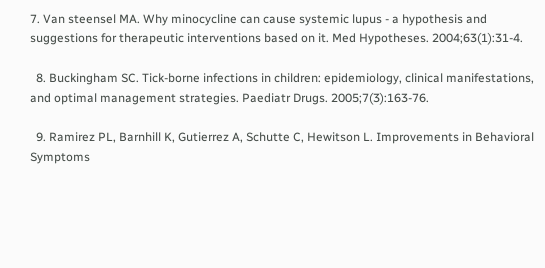7. Van steensel MA. Why minocycline can cause systemic lupus - a hypothesis and suggestions for therapeutic interventions based on it. Med Hypotheses. 2004;63(1):31-4.

  8. Buckingham SC. Tick-borne infections in children: epidemiology, clinical manifestations, and optimal management strategies. Paediatr Drugs. 2005;7(3):163-76.

  9. Ramirez PL, Barnhill K, Gutierrez A, Schutte C, Hewitson L. Improvements in Behavioral Symptoms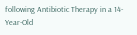following Antibiotic Therapy in a 14-Year-Old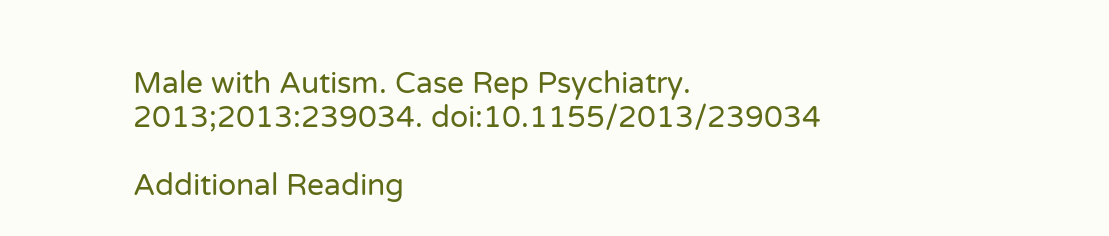Male with Autism. Case Rep Psychiatry. 2013;2013:239034. doi:10.1155/2013/239034

Additional Reading